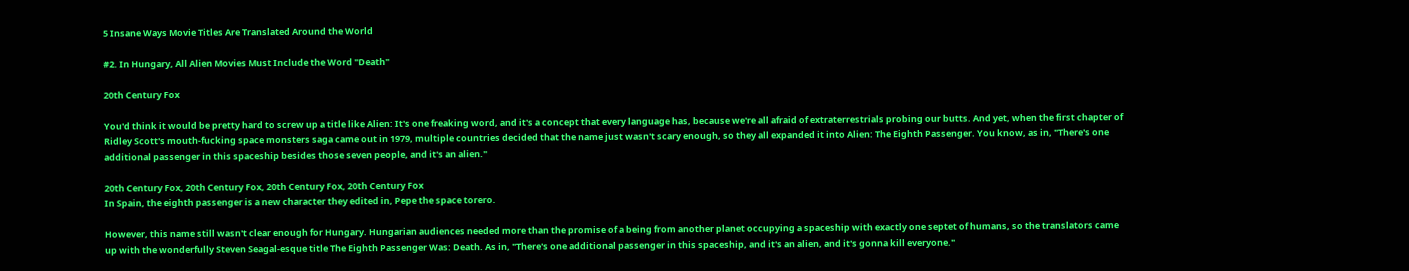5 Insane Ways Movie Titles Are Translated Around the World

#2. In Hungary, All Alien Movies Must Include the Word "Death"

20th Century Fox

You'd think it would be pretty hard to screw up a title like Alien: It's one freaking word, and it's a concept that every language has, because we're all afraid of extraterrestrials probing our butts. And yet, when the first chapter of Ridley Scott's mouth-fucking space monsters saga came out in 1979, multiple countries decided that the name just wasn't scary enough, so they all expanded it into Alien: The Eighth Passenger. You know, as in, "There's one additional passenger in this spaceship besides those seven people, and it's an alien."

20th Century Fox, 20th Century Fox, 20th Century Fox, 20th Century Fox
In Spain, the eighth passenger is a new character they edited in, Pepe the space torero.

However, this name still wasn't clear enough for Hungary. Hungarian audiences needed more than the promise of a being from another planet occupying a spaceship with exactly one septet of humans, so the translators came up with the wonderfully Steven Seagal-esque title The Eighth Passenger Was: Death. As in, "There's one additional passenger in this spaceship, and it's an alien, and it's gonna kill everyone."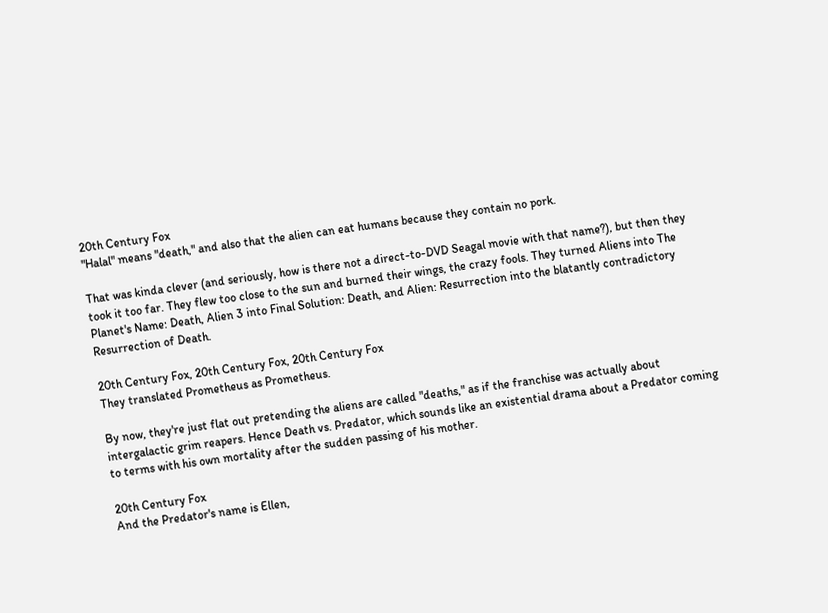20th Century Fox
"Halal" means "death," and also that the alien can eat humans because they contain no pork.

That was kinda clever (and seriously, how is there not a direct-to-DVD Seagal movie with that name?), but then they took it too far. They flew too close to the sun and burned their wings, the crazy fools. They turned Aliens into The Planet's Name: Death, Alien 3 into Final Solution: Death, and Alien: Resurrection into the blatantly contradictory Resurrection of Death.

20th Century Fox, 20th Century Fox, 20th Century Fox
They translated Prometheus as Prometheus.

By now, they're just flat out pretending the aliens are called "deaths," as if the franchise was actually about intergalactic grim reapers. Hence Death vs. Predator, which sounds like an existential drama about a Predator coming to terms with his own mortality after the sudden passing of his mother.

20th Century Fox
And the Predator's name is Ellen,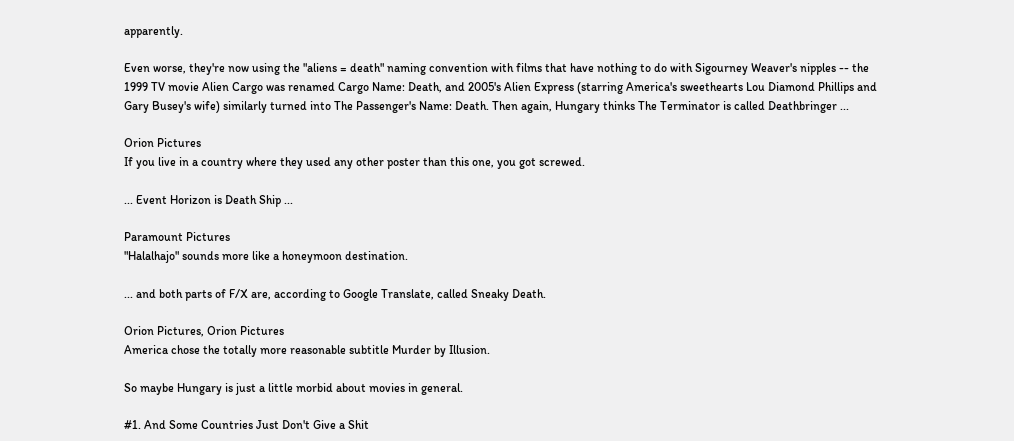apparently.

Even worse, they're now using the "aliens = death" naming convention with films that have nothing to do with Sigourney Weaver's nipples -- the 1999 TV movie Alien Cargo was renamed Cargo Name: Death, and 2005's Alien Express (starring America's sweethearts Lou Diamond Phillips and Gary Busey's wife) similarly turned into The Passenger's Name: Death. Then again, Hungary thinks The Terminator is called Deathbringer ...

Orion Pictures
If you live in a country where they used any other poster than this one, you got screwed.

... Event Horizon is Death Ship ...

Paramount Pictures
"Halalhajo" sounds more like a honeymoon destination.

... and both parts of F/X are, according to Google Translate, called Sneaky Death.

Orion Pictures, Orion Pictures
America chose the totally more reasonable subtitle Murder by Illusion.

So maybe Hungary is just a little morbid about movies in general.

#1. And Some Countries Just Don't Give a Shit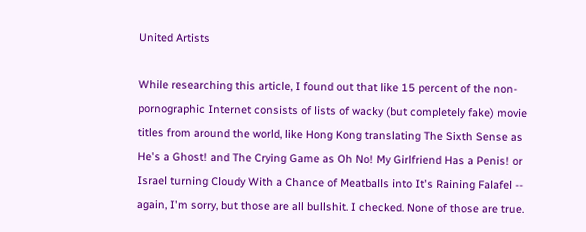United Artists

While researching this article, I found out that like 15 percent of the non-pornographic Internet consists of lists of wacky (but completely fake) movie titles from around the world, like Hong Kong translating The Sixth Sense as He's a Ghost! and The Crying Game as Oh No! My Girlfriend Has a Penis! or Israel turning Cloudy With a Chance of Meatballs into It's Raining Falafel -- again, I'm sorry, but those are all bullshit. I checked. None of those are true.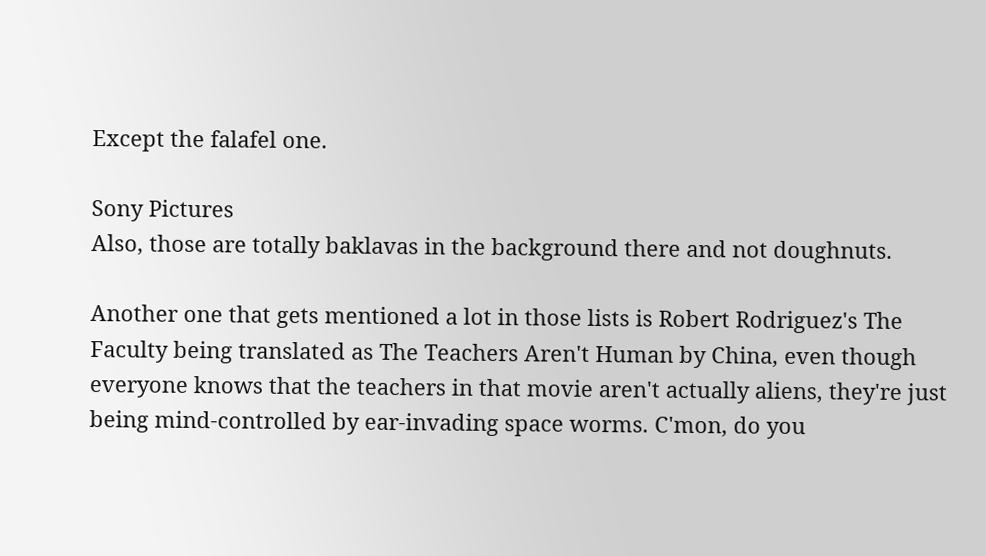Except the falafel one.

Sony Pictures
Also, those are totally baklavas in the background there and not doughnuts.

Another one that gets mentioned a lot in those lists is Robert Rodriguez's The Faculty being translated as The Teachers Aren't Human by China, even though everyone knows that the teachers in that movie aren't actually aliens, they're just being mind-controlled by ear-invading space worms. C'mon, do you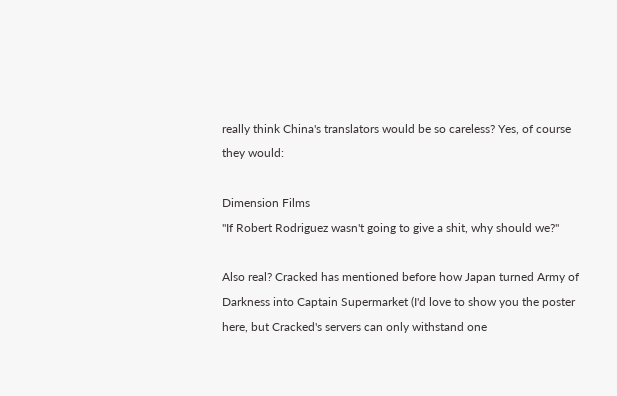really think China's translators would be so careless? Yes, of course they would:

Dimension Films
"If Robert Rodriguez wasn't going to give a shit, why should we?"

Also real? Cracked has mentioned before how Japan turned Army of Darkness into Captain Supermarket (I'd love to show you the poster here, but Cracked's servers can only withstand one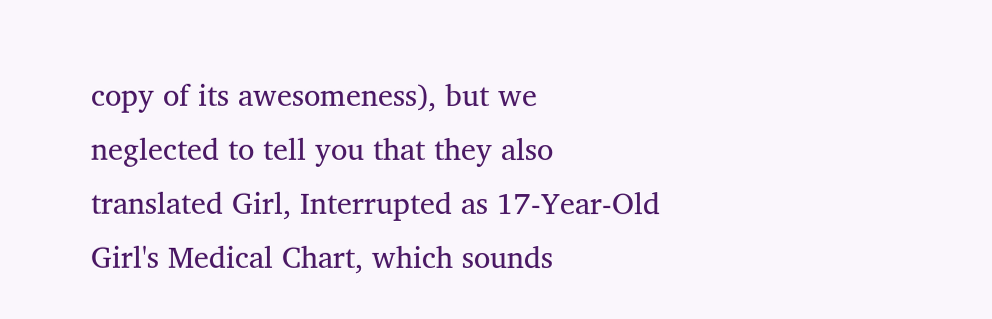copy of its awesomeness), but we neglected to tell you that they also translated Girl, Interrupted as 17-Year-Old Girl's Medical Chart, which sounds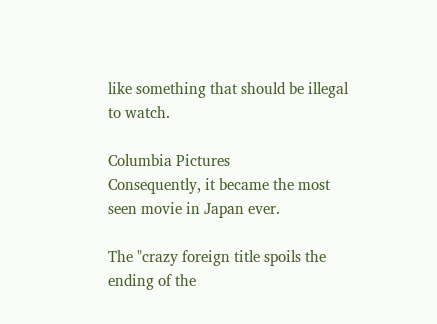like something that should be illegal to watch.

Columbia Pictures
Consequently, it became the most seen movie in Japan ever.

The "crazy foreign title spoils the ending of the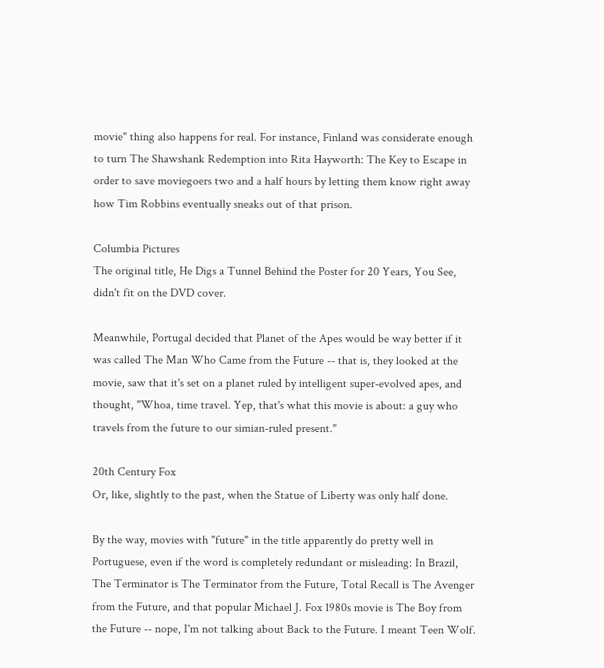movie" thing also happens for real. For instance, Finland was considerate enough to turn The Shawshank Redemption into Rita Hayworth: The Key to Escape in order to save moviegoers two and a half hours by letting them know right away how Tim Robbins eventually sneaks out of that prison.

Columbia Pictures
The original title, He Digs a Tunnel Behind the Poster for 20 Years, You See, didn't fit on the DVD cover.

Meanwhile, Portugal decided that Planet of the Apes would be way better if it was called The Man Who Came from the Future -- that is, they looked at the movie, saw that it's set on a planet ruled by intelligent super-evolved apes, and thought, "Whoa, time travel. Yep, that's what this movie is about: a guy who travels from the future to our simian-ruled present."

20th Century Fox
Or, like, slightly to the past, when the Statue of Liberty was only half done.

By the way, movies with "future" in the title apparently do pretty well in Portuguese, even if the word is completely redundant or misleading: In Brazil, The Terminator is The Terminator from the Future, Total Recall is The Avenger from the Future, and that popular Michael J. Fox 1980s movie is The Boy from the Future -- nope, I'm not talking about Back to the Future. I meant Teen Wolf.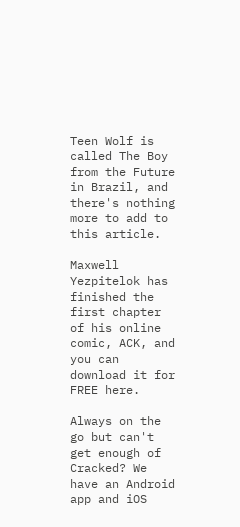Teen Wolf is called The Boy from the Future in Brazil, and there's nothing more to add to this article.

Maxwell Yezpitelok has finished the first chapter of his online comic, ACK, and you can download it for FREE here.

Always on the go but can't get enough of Cracked? We have an Android app and iOS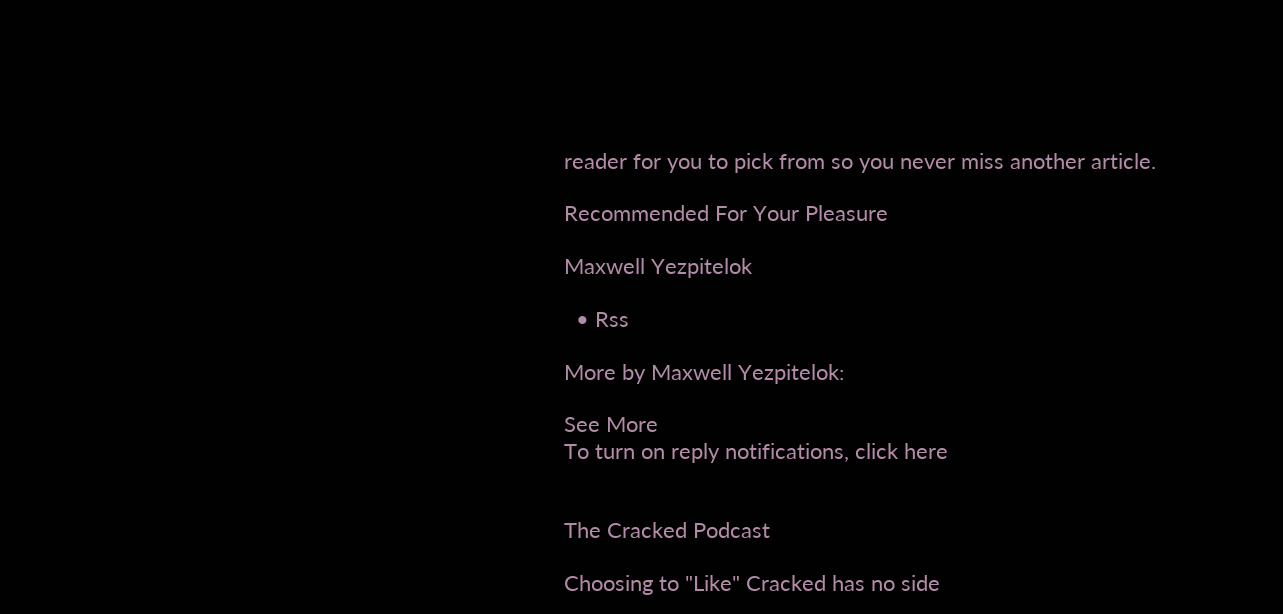reader for you to pick from so you never miss another article.

Recommended For Your Pleasure

Maxwell Yezpitelok

  • Rss

More by Maxwell Yezpitelok:

See More
To turn on reply notifications, click here


The Cracked Podcast

Choosing to "Like" Cracked has no side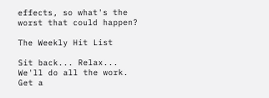effects, so what's the worst that could happen?

The Weekly Hit List

Sit back... Relax... We'll do all the work.
Get a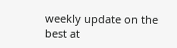weekly update on the best at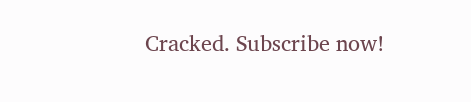Cracked. Subscribe now!